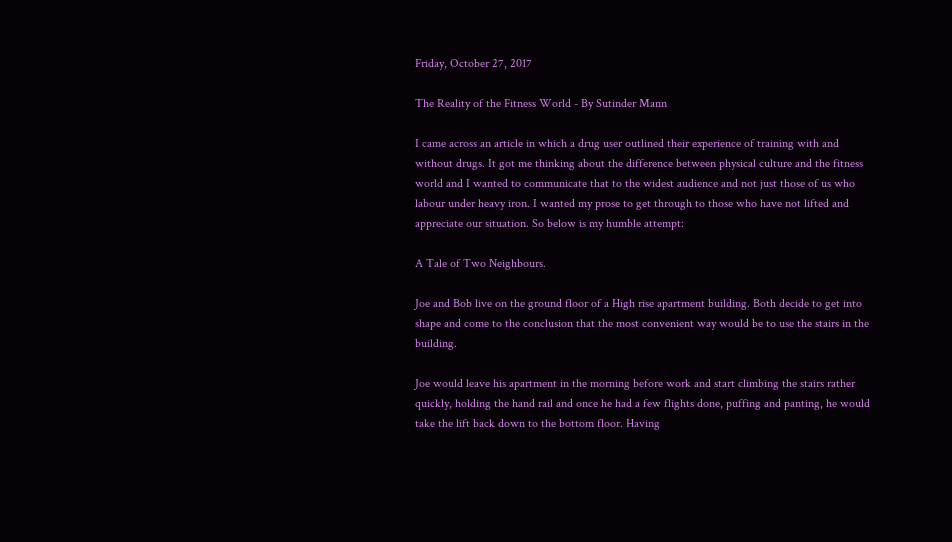Friday, October 27, 2017

The Reality of the Fitness World - By Sutinder Mann

I came across an article in which a drug user outlined their experience of training with and without drugs. It got me thinking about the difference between physical culture and the fitness world and I wanted to communicate that to the widest audience and not just those of us who labour under heavy iron. I wanted my prose to get through to those who have not lifted and appreciate our situation. So below is my humble attempt:

A Tale of Two Neighbours.

Joe and Bob live on the ground floor of a High rise apartment building. Both decide to get into shape and come to the conclusion that the most convenient way would be to use the stairs in the building.

Joe would leave his apartment in the morning before work and start climbing the stairs rather quickly, holding the hand rail and once he had a few flights done, puffing and panting, he would take the lift back down to the bottom floor. Having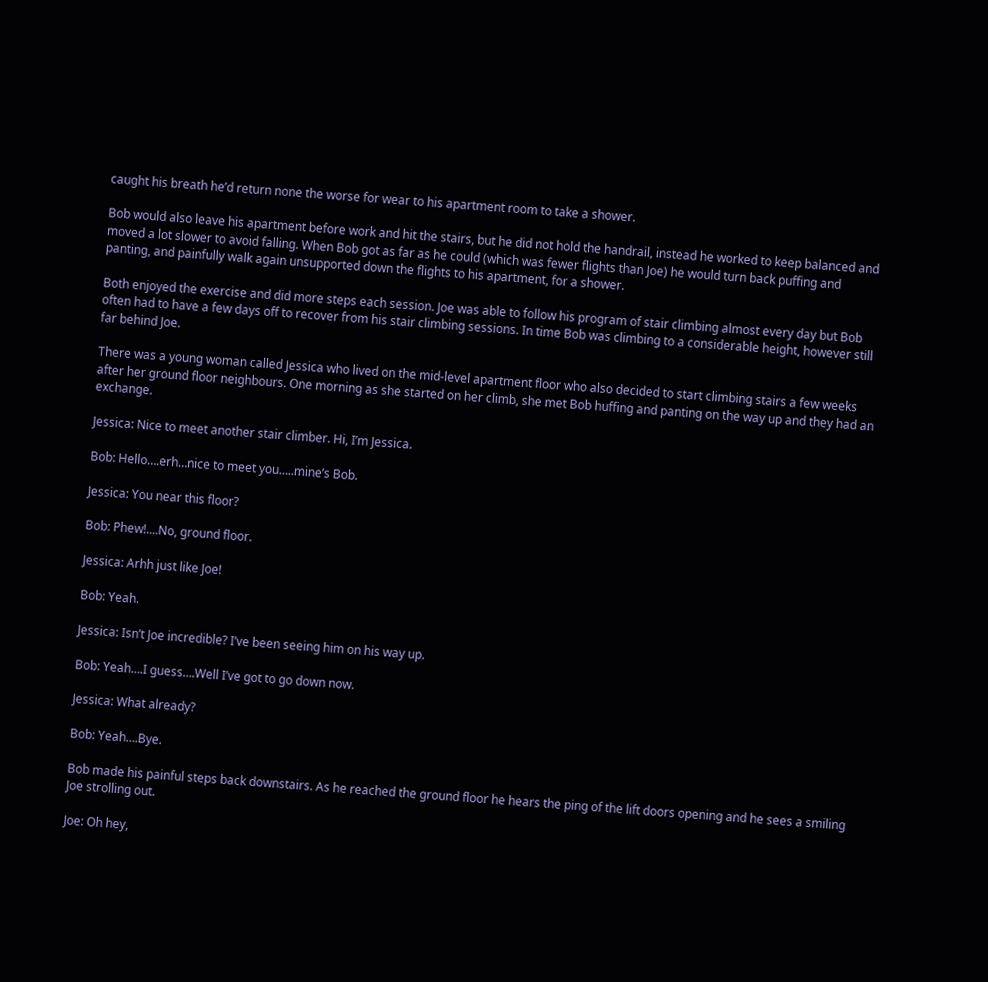caught his breath he’d return none the worse for wear to his apartment room to take a shower.

Bob would also leave his apartment before work and hit the stairs, but he did not hold the handrail, instead he worked to keep balanced and moved a lot slower to avoid falling. When Bob got as far as he could (which was fewer flights than Joe) he would turn back puffing and panting, and painfully walk again unsupported down the flights to his apartment, for a shower.

Both enjoyed the exercise and did more steps each session. Joe was able to follow his program of stair climbing almost every day but Bob often had to have a few days off to recover from his stair climbing sessions. In time Bob was climbing to a considerable height, however still far behind Joe.

There was a young woman called Jessica who lived on the mid-level apartment floor who also decided to start climbing stairs a few weeks after her ground floor neighbours. One morning as she started on her climb, she met Bob huffing and panting on the way up and they had an exchange.

Jessica: Nice to meet another stair climber. Hi, I’m Jessica.

Bob: Hello….erh…nice to meet you…..mine’s Bob.

Jessica: You near this floor?

Bob: Phew!....No, ground floor.

Jessica: Arhh just like Joe!

Bob: Yeah.

Jessica: Isn’t Joe incredible? I’ve been seeing him on his way up.

Bob: Yeah….I guess….Well I’ve got to go down now.

Jessica: What already?

Bob: Yeah….Bye.

Bob made his painful steps back downstairs. As he reached the ground floor he hears the ping of the lift doors opening and he sees a smiling Joe strolling out.

Joe: Oh hey,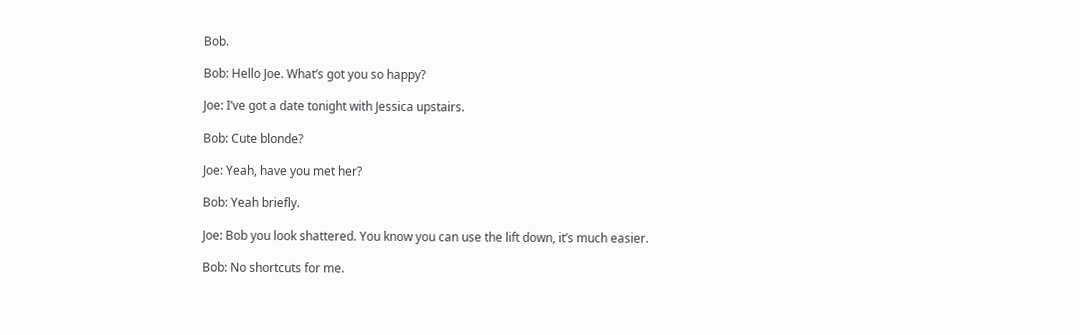Bob.

Bob: Hello Joe. What’s got you so happy?

Joe: I’ve got a date tonight with Jessica upstairs.

Bob: Cute blonde?

Joe: Yeah, have you met her?

Bob: Yeah briefly.

Joe: Bob you look shattered. You know you can use the lift down, it’s much easier.

Bob: No shortcuts for me.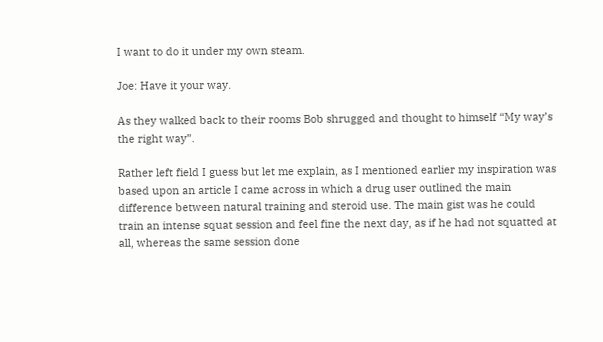I want to do it under my own steam.

Joe: Have it your way.

As they walked back to their rooms Bob shrugged and thought to himself “My way’s the right way”.

Rather left field I guess but let me explain, as I mentioned earlier my inspiration was based upon an article I came across in which a drug user outlined the main difference between natural training and steroid use. The main gist was he could train an intense squat session and feel fine the next day, as if he had not squatted at all, whereas the same session done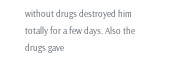without drugs destroyed him totally for a few days. Also the drugs gave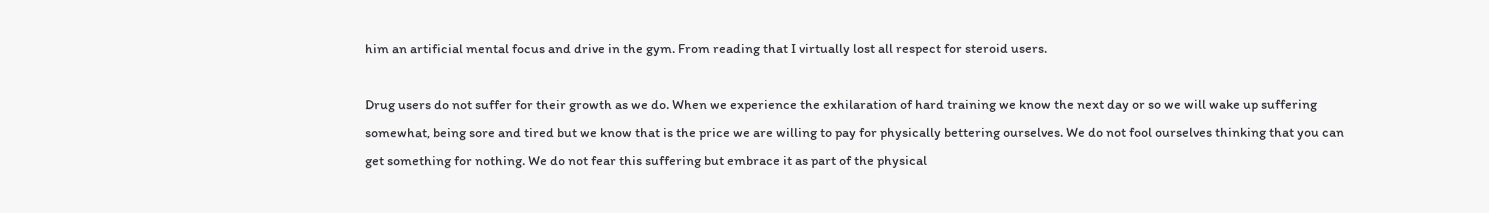him an artificial mental focus and drive in the gym. From reading that I virtually lost all respect for steroid users.

Drug users do not suffer for their growth as we do. When we experience the exhilaration of hard training we know the next day or so we will wake up suffering somewhat, being sore and tired but we know that is the price we are willing to pay for physically bettering ourselves. We do not fool ourselves thinking that you can get something for nothing. We do not fear this suffering but embrace it as part of the physical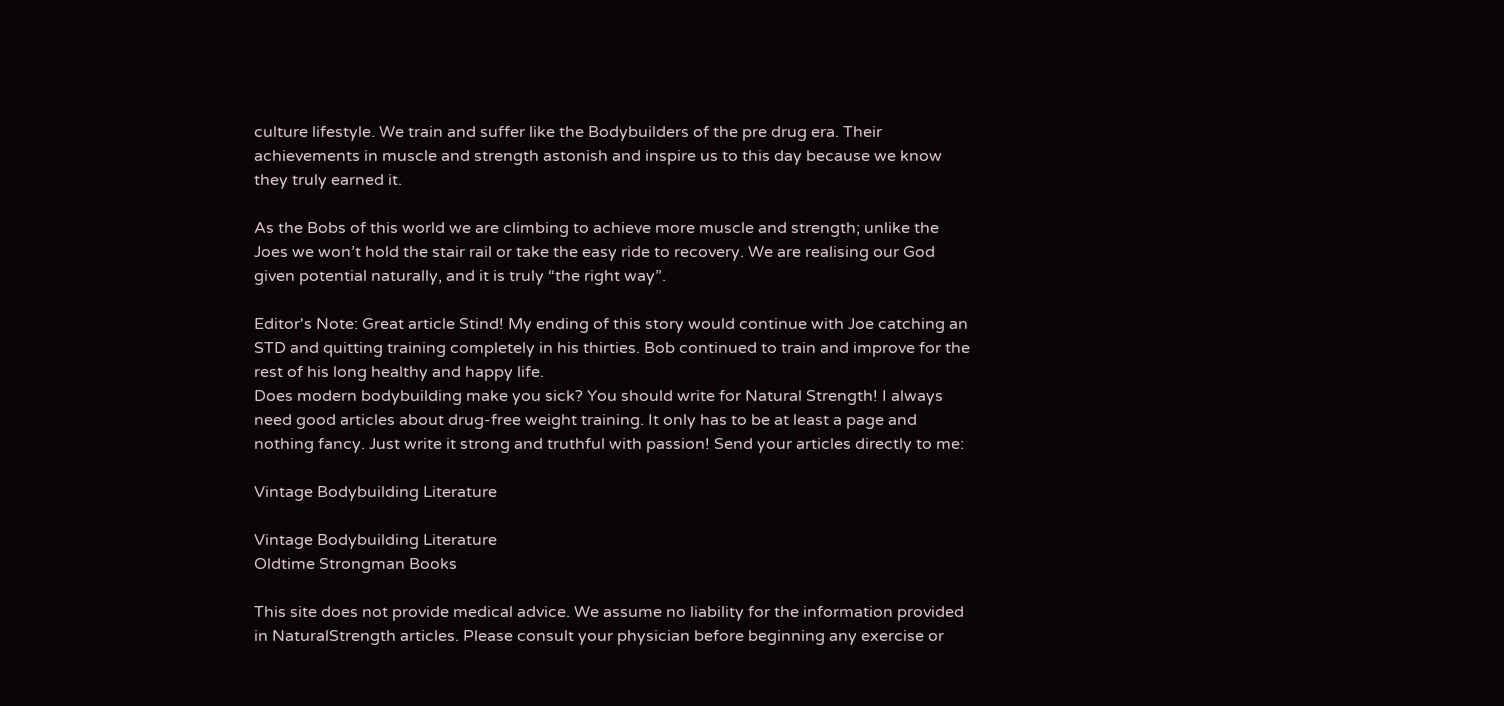culture lifestyle. We train and suffer like the Bodybuilders of the pre drug era. Their achievements in muscle and strength astonish and inspire us to this day because we know they truly earned it.

As the Bobs of this world we are climbing to achieve more muscle and strength; unlike the Joes we won’t hold the stair rail or take the easy ride to recovery. We are realising our God given potential naturally, and it is truly “the right way”.

Editor's Note: Great article Stind! My ending of this story would continue with Joe catching an STD and quitting training completely in his thirties. Bob continued to train and improve for the rest of his long healthy and happy life.
Does modern bodybuilding make you sick? You should write for Natural Strength! I always need good articles about drug-free weight training. It only has to be at least a page and nothing fancy. Just write it strong and truthful with passion! Send your articles directly to me:

Vintage Bodybuilding Literature

Vintage Bodybuilding Literature
Oldtime Strongman Books

This site does not provide medical advice. We assume no liability for the information provided in NaturalStrength articles. Please consult your physician before beginning any exercise or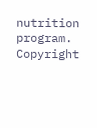nutrition program. Copyright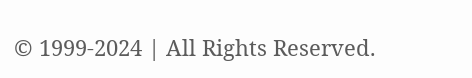© 1999-2024 | All Rights Reserved.